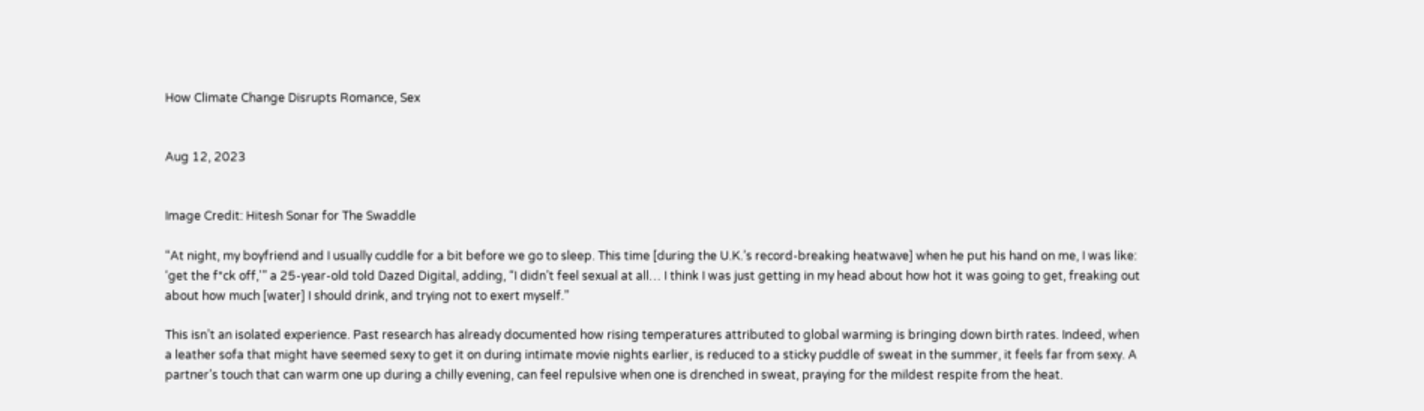How Climate Change Disrupts Romance, Sex


Aug 12, 2023


Image Credit: Hitesh Sonar for The Swaddle

“At night, my boyfriend and I usually cuddle for a bit before we go to sleep. This time [during the U.K.’s record-breaking heatwave] when he put his hand on me, I was like: ‘get the f*ck off,'” a 25-year-old told Dazed Digital, adding, “I didn’t feel sexual at all… I think I was just getting in my head about how hot it was going to get, freaking out about how much [water] I should drink, and trying not to exert myself.”

This isn’t an isolated experience. Past research has already documented how rising temperatures attributed to global warming is bringing down birth rates. Indeed, when a leather sofa that might have seemed sexy to get it on during intimate movie nights earlier, is reduced to a sticky puddle of sweat in the summer, it feels far from sexy. A partner’s touch that can warm one up during a chilly evening, can feel repulsive when one is drenched in sweat, praying for the mildest respite from the heat.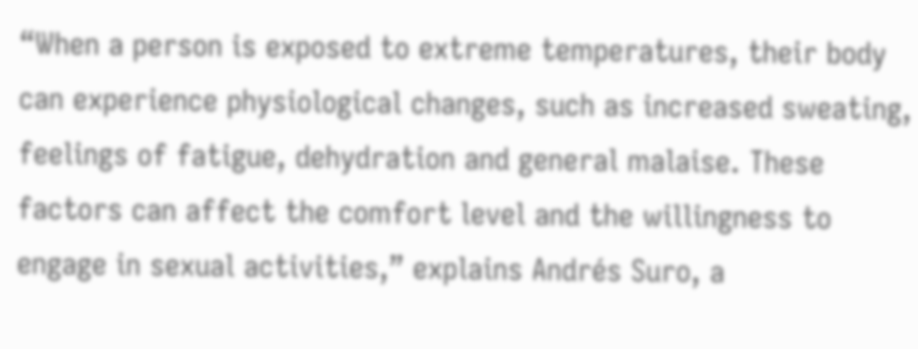“When a person is exposed to extreme temperatures, their body can experience physiological changes, such as increased sweating, feelings of fatigue, dehydration and general malaise. These factors can affect the comfort level and the willingness to engage in sexual activities,” explains Andrés Suro, a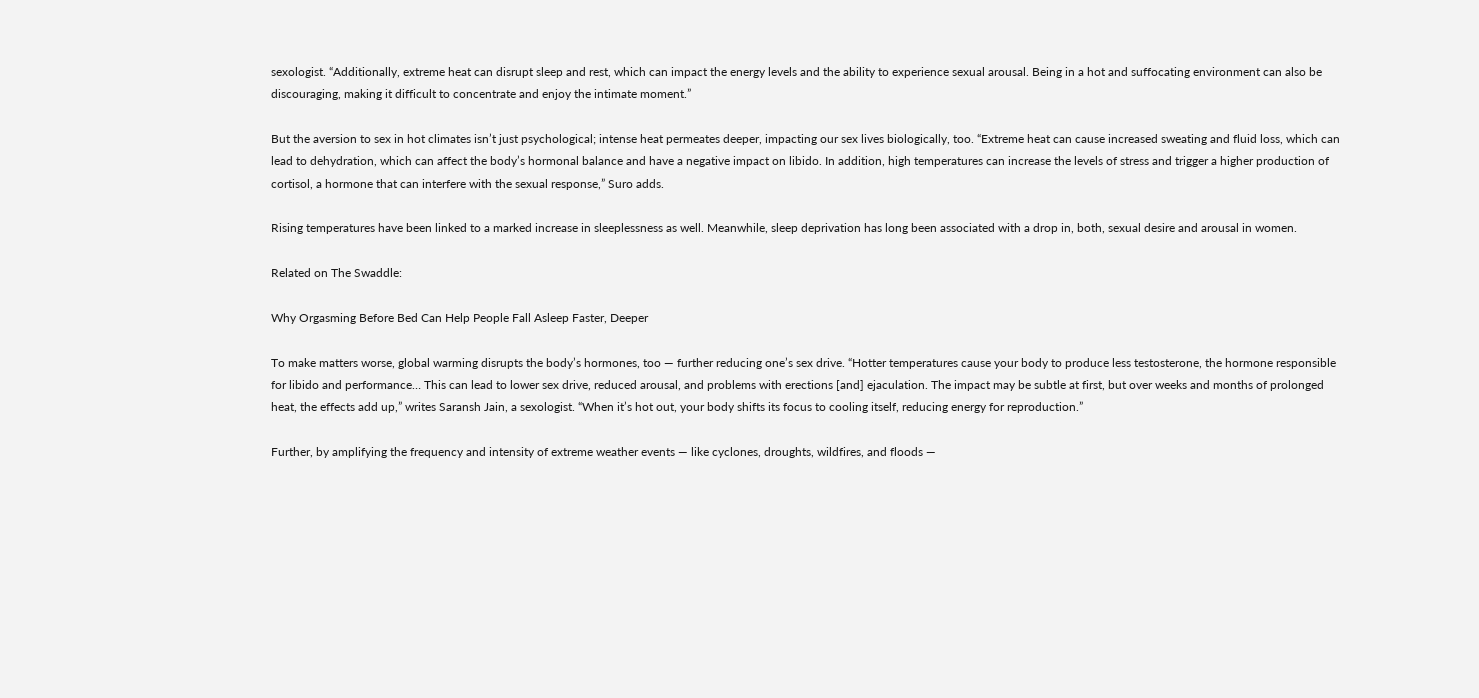sexologist. “Additionally, extreme heat can disrupt sleep and rest, which can impact the energy levels and the ability to experience sexual arousal. Being in a hot and suffocating environment can also be discouraging, making it difficult to concentrate and enjoy the intimate moment.”

But the aversion to sex in hot climates isn’t just psychological; intense heat permeates deeper, impacting our sex lives biologically, too. “Extreme heat can cause increased sweating and fluid loss, which can lead to dehydration, which can affect the body’s hormonal balance and have a negative impact on libido. In addition, high temperatures can increase the levels of stress and trigger a higher production of cortisol, a hormone that can interfere with the sexual response,” Suro adds.

Rising temperatures have been linked to a marked increase in sleeplessness as well. Meanwhile, sleep deprivation has long been associated with a drop in, both, sexual desire and arousal in women.

Related on The Swaddle:

Why Orgasming Before Bed Can Help People Fall Asleep Faster, Deeper

To make matters worse, global warming disrupts the body’s hormones, too — further reducing one’s sex drive. “Hotter temperatures cause your body to produce less testosterone, the hormone responsible for libido and performance… This can lead to lower sex drive, reduced arousal, and problems with erections [and] ejaculation. The impact may be subtle at first, but over weeks and months of prolonged heat, the effects add up,” writes Saransh Jain, a sexologist. “When it’s hot out, your body shifts its focus to cooling itself, reducing energy for reproduction.”

Further, by amplifying the frequency and intensity of extreme weather events — like cyclones, droughts, wildfires, and floods —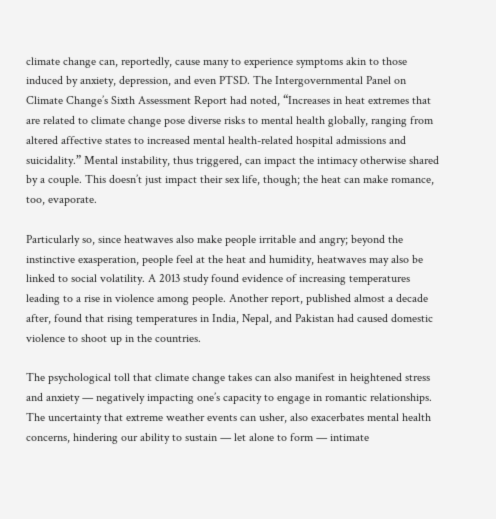climate change can, reportedly, cause many to experience symptoms akin to those induced by anxiety, depression, and even PTSD. The Intergovernmental Panel on Climate Change’s Sixth Assessment Report had noted, “Increases in heat extremes that are related to climate change pose diverse risks to mental health globally, ranging from altered affective states to increased mental health-related hospital admissions and suicidality.” Mental instability, thus triggered, can impact the intimacy otherwise shared by a couple. This doesn’t just impact their sex life, though; the heat can make romance, too, evaporate.

Particularly so, since heatwaves also make people irritable and angry; beyond the instinctive exasperation, people feel at the heat and humidity, heatwaves may also be linked to social volatility. A 2013 study found evidence of increasing temperatures leading to a rise in violence among people. Another report, published almost a decade after, found that rising temperatures in India, Nepal, and Pakistan had caused domestic violence to shoot up in the countries.

The psychological toll that climate change takes can also manifest in heightened stress and anxiety — negatively impacting one’s capacity to engage in romantic relationships. The uncertainty that extreme weather events can usher, also exacerbates mental health concerns, hindering our ability to sustain — let alone to form — intimate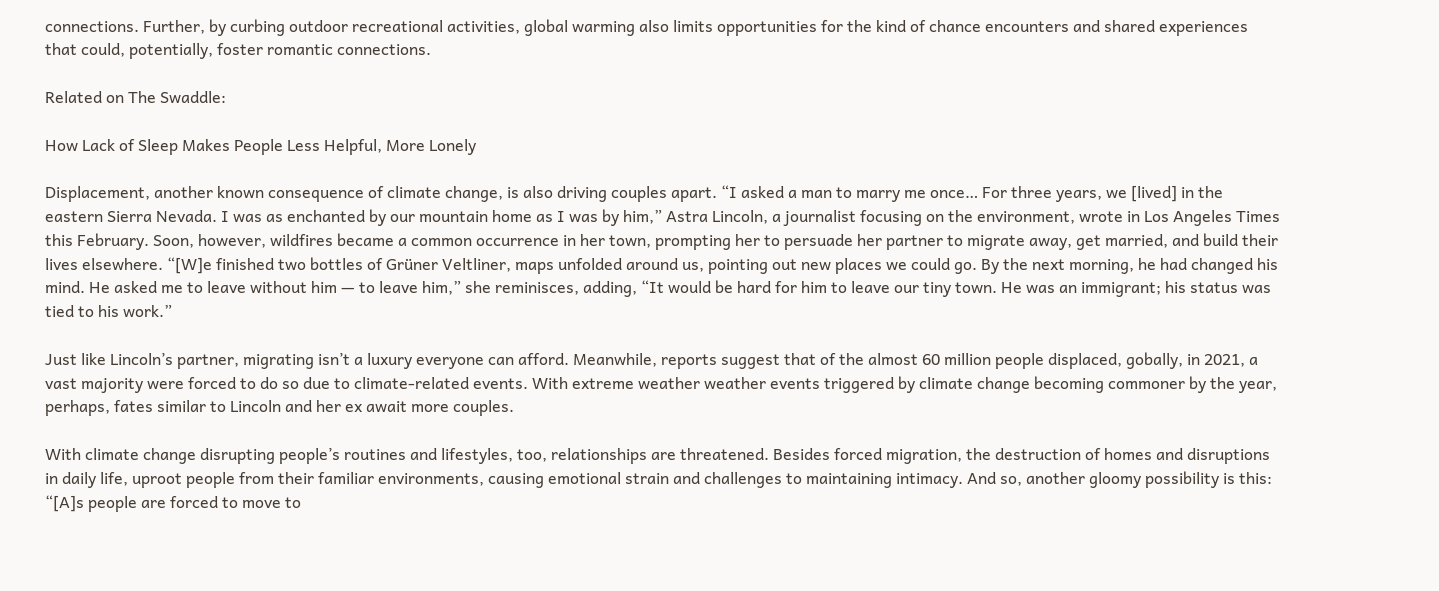connections. Further, by curbing outdoor recreational activities, global warming also limits opportunities for the kind of chance encounters and shared experiences that could, potentially, foster romantic connections.

Related on The Swaddle:

How Lack of Sleep Makes People Less Helpful, More Lonely

Displacement, another known consequence of climate change, is also driving couples apart. “I asked a man to marry me once… For three years, we [lived] in the eastern Sierra Nevada. I was as enchanted by our mountain home as I was by him,” Astra Lincoln, a journalist focusing on the environment, wrote in Los Angeles Times this February. Soon, however, wildfires became a common occurrence in her town, prompting her to persuade her partner to migrate away, get married, and build their lives elsewhere. “[W]e finished two bottles of Grüner Veltliner, maps unfolded around us, pointing out new places we could go. By the next morning, he had changed his mind. He asked me to leave without him — to leave him,” she reminisces, adding, “It would be hard for him to leave our tiny town. He was an immigrant; his status was tied to his work.”

Just like Lincoln’s partner, migrating isn’t a luxury everyone can afford. Meanwhile, reports suggest that of the almost 60 million people displaced, gobally, in 2021, a vast majority were forced to do so due to climate-related events. With extreme weather weather events triggered by climate change becoming commoner by the year, perhaps, fates similar to Lincoln and her ex await more couples.

With climate change disrupting people’s routines and lifestyles, too, relationships are threatened. Besides forced migration, the destruction of homes and disruptions in daily life, uproot people from their familiar environments, causing emotional strain and challenges to maintaining intimacy. And so, another gloomy possibility is this: “[A]s people are forced to move to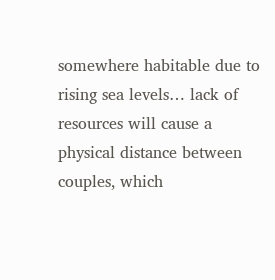somewhere habitable due to rising sea levels… lack of resources will cause a physical distance between couples, which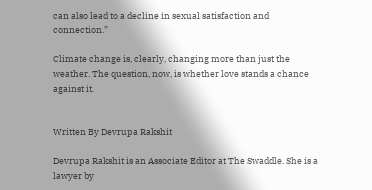can also lead to a decline in sexual satisfaction and connection.”

Climate change is, clearly, changing more than just the weather. The question, now, is whether love stands a chance against it.


Written By Devrupa Rakshit

Devrupa Rakshit is an Associate Editor at The Swaddle. She is a lawyer by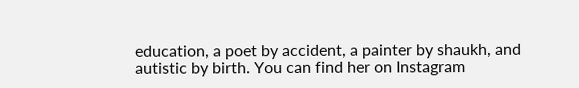education, a poet by accident, a painter by shaukh, and autistic by birth. You can find her on Instagram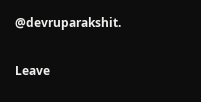@devruparakshit.


Leave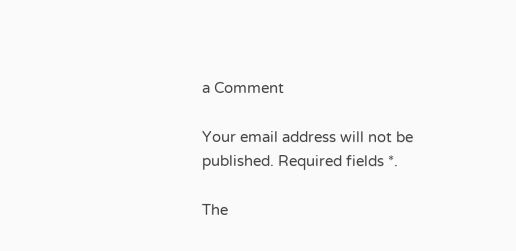a Comment

Your email address will not be published. Required fields *.

The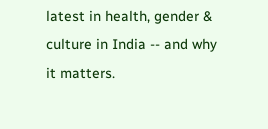latest in health, gender & culture in India -- and why it matters.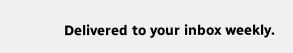Delivered to your inbox weekly.